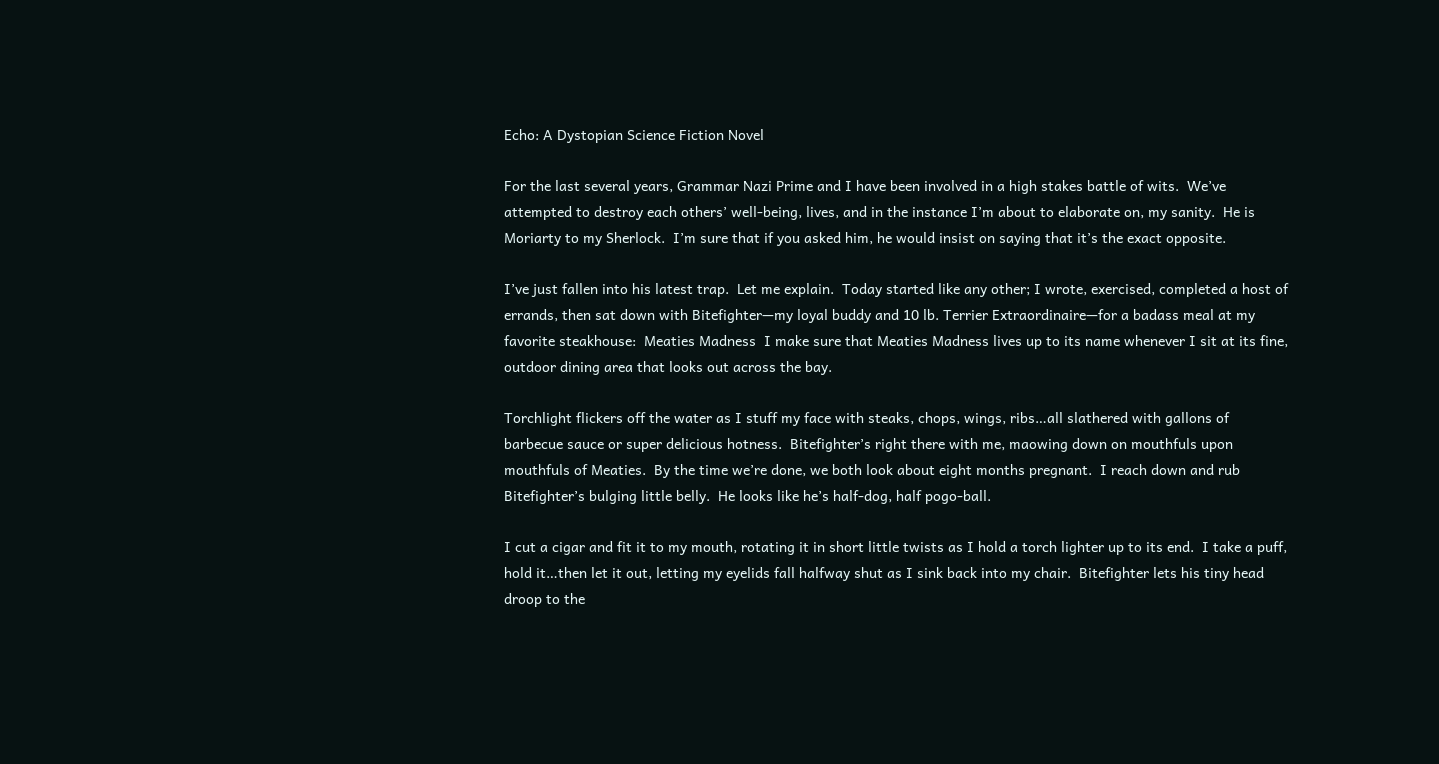Echo: A Dystopian Science Fiction Novel

For the last several years, Grammar Nazi Prime and I have been involved in a high stakes battle of wits.  We’ve attempted to destroy each others’ well-being, lives, and in the instance I’m about to elaborate on, my sanity.  He is Moriarty to my Sherlock.  I’m sure that if you asked him, he would insist on saying that it’s the exact opposite.

I’ve just fallen into his latest trap.  Let me explain.  Today started like any other; I wrote, exercised, completed a host of errands, then sat down with Bitefighter—my loyal buddy and 10 lb. Terrier Extraordinaire—for a badass meal at my favorite steakhouse:  Meaties Madness  I make sure that Meaties Madness lives up to its name whenever I sit at its fine, outdoor dining area that looks out across the bay.

Torchlight flickers off the water as I stuff my face with steaks, chops, wings, ribs…all slathered with gallons of barbecue sauce or super delicious hotness.  Bitefighter’s right there with me, maowing down on mouthfuls upon mouthfuls of Meaties.  By the time we’re done, we both look about eight months pregnant.  I reach down and rub Bitefighter’s bulging little belly.  He looks like he’s half-dog, half pogo-ball.

I cut a cigar and fit it to my mouth, rotating it in short little twists as I hold a torch lighter up to its end.  I take a puff, hold it…then let it out, letting my eyelids fall halfway shut as I sink back into my chair.  Bitefighter lets his tiny head droop to the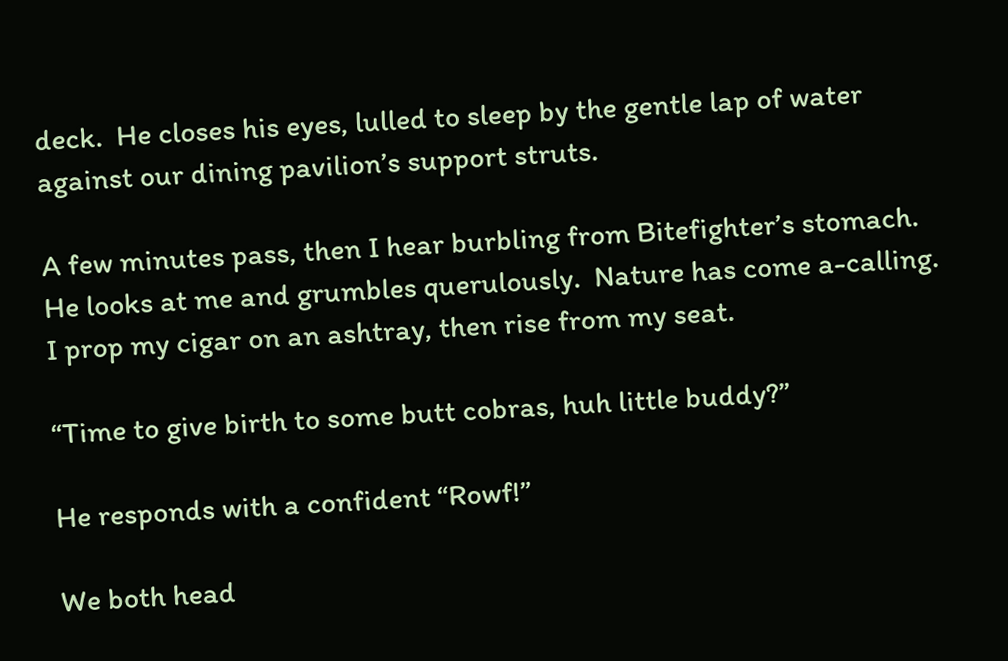deck.  He closes his eyes, lulled to sleep by the gentle lap of water against our dining pavilion’s support struts.

A few minutes pass, then I hear burbling from Bitefighter’s stomach.  He looks at me and grumbles querulously.  Nature has come a-calling.  I prop my cigar on an ashtray, then rise from my seat.

“Time to give birth to some butt cobras, huh little buddy?”

He responds with a confident “Rowf!”

We both head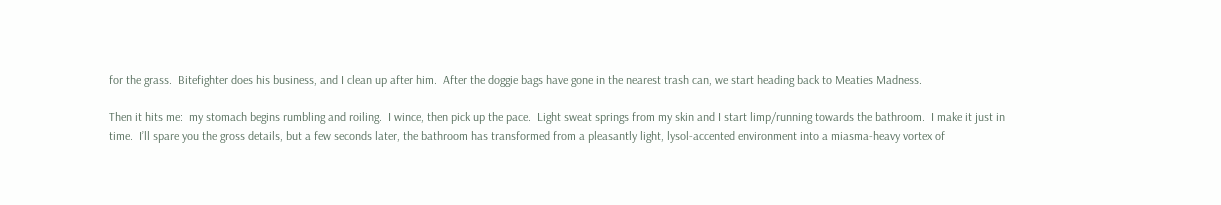for the grass.  Bitefighter does his business, and I clean up after him.  After the doggie bags have gone in the nearest trash can, we start heading back to Meaties Madness.

Then it hits me:  my stomach begins rumbling and roiling.  I wince, then pick up the pace.  Light sweat springs from my skin and I start limp/running towards the bathroom.  I make it just in time.  I’ll spare you the gross details, but a few seconds later, the bathroom has transformed from a pleasantly light, lysol-accented environment into a miasma-heavy vortex of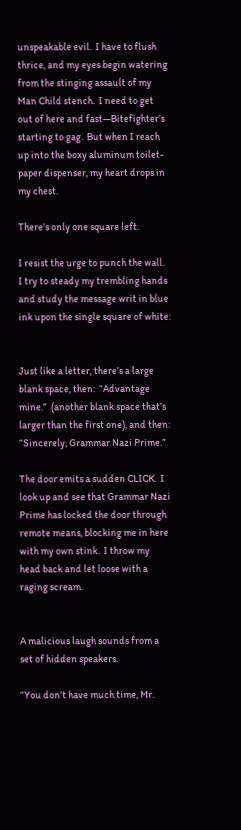unspeakable evil.  I have to flush thrice, and my eyes begin watering from the stinging assault of my Man Child stench.  I need to get out of here and fast—Bitefighter’s starting to gag.  But when I reach up into the boxy aluminum toilet-paper dispenser, my heart drops in my chest.

There’s only one square left.

I resist the urge to punch the wall.  I try to steady my trembling hands and study the message writ in blue ink upon the single square of white:


Just like a letter, there’s a large blank space, then:  “Advantage mine.”  (another blank space that’s larger than the first one), and then:  “Sincerely, Grammar Nazi Prime.”

The door emits a sudden CLICK.  I look up and see that Grammar Nazi Prime has locked the door through remote means, blocking me in here with my own stink.  I throw my head back and let loose with a raging scream.


A malicious laugh sounds from a set of hidden speakers.

“You don’t have much time, Mr.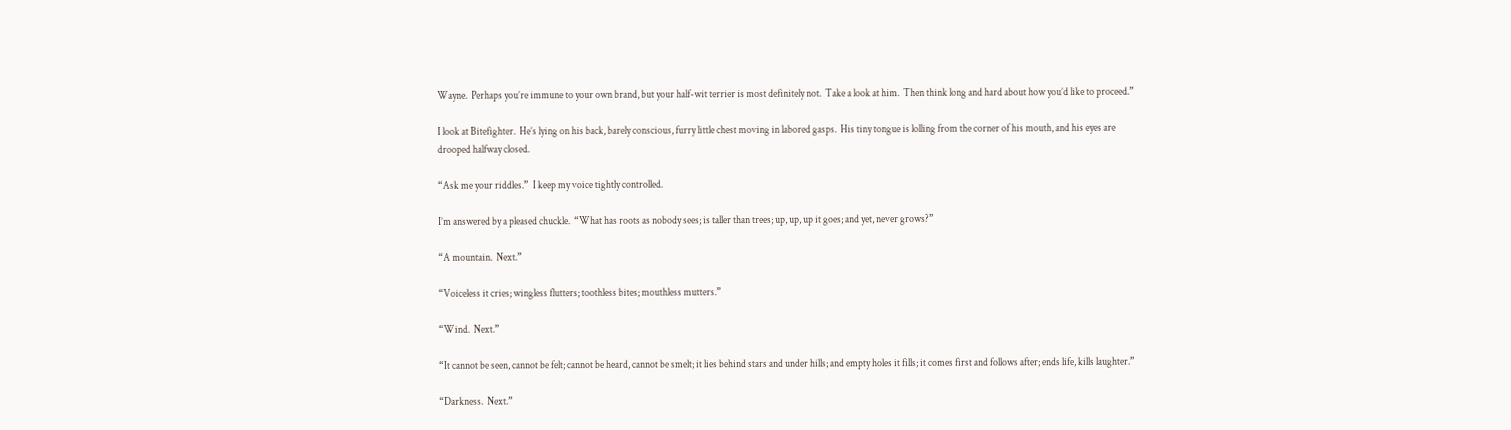Wayne.  Perhaps you’re immune to your own brand, but your half-wit terrier is most definitely not.  Take a look at him.  Then think long and hard about how you’d like to proceed.”

I look at Bitefighter.  He’s lying on his back, barely conscious, furry little chest moving in labored gasps.  His tiny tongue is lolling from the corner of his mouth, and his eyes are drooped halfway closed.

“Ask me your riddles.”  I keep my voice tightly controlled.

I’m answered by a pleased chuckle.  “What has roots as nobody sees; is taller than trees; up, up, up it goes; and yet, never grows?”

“A mountain.  Next.”

“Voiceless it cries; wingless flutters; toothless bites; mouthless mutters.”

“Wind.  Next.”

“It cannot be seen, cannot be felt; cannot be heard, cannot be smelt; it lies behind stars and under hills; and empty holes it fills; it comes first and follows after; ends life, kills laughter.”

“Darkness.  Next.”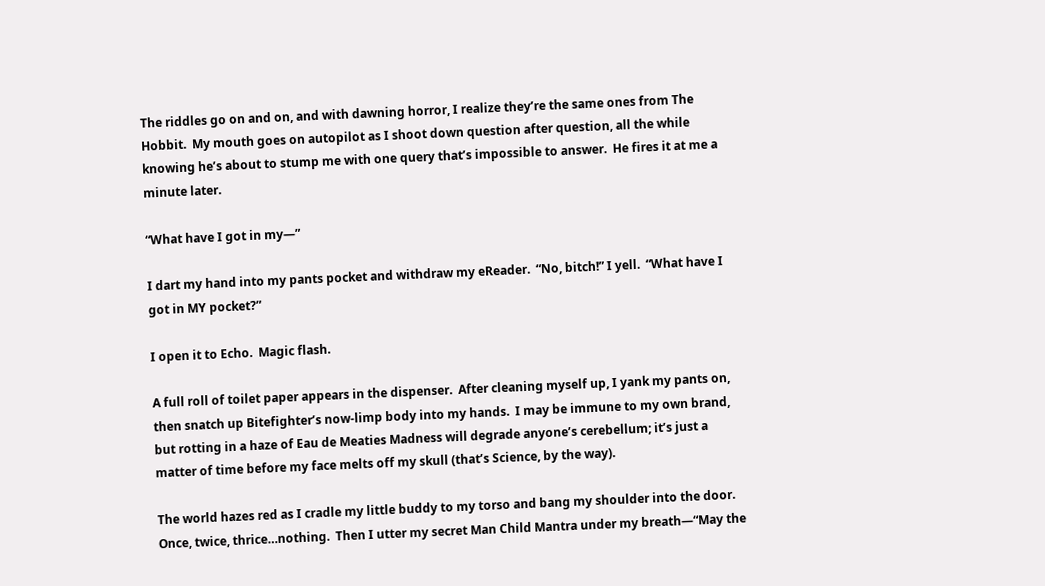The riddles go on and on, and with dawning horror, I realize they’re the same ones from The Hobbit.  My mouth goes on autopilot as I shoot down question after question, all the while knowing he’s about to stump me with one query that’s impossible to answer.  He fires it at me a minute later.

“What have I got in my—”

I dart my hand into my pants pocket and withdraw my eReader.  “No, bitch!” I yell.  “What have I got in MY pocket?”

I open it to Echo.  Magic flash.

A full roll of toilet paper appears in the dispenser.  After cleaning myself up, I yank my pants on, then snatch up Bitefighter’s now-limp body into my hands.  I may be immune to my own brand, but rotting in a haze of Eau de Meaties Madness will degrade anyone’s cerebellum; it’s just a matter of time before my face melts off my skull (that’s Science, by the way).

The world hazes red as I cradle my little buddy to my torso and bang my shoulder into the door.  Once, twice, thrice…nothing.  Then I utter my secret Man Child Mantra under my breath—“May the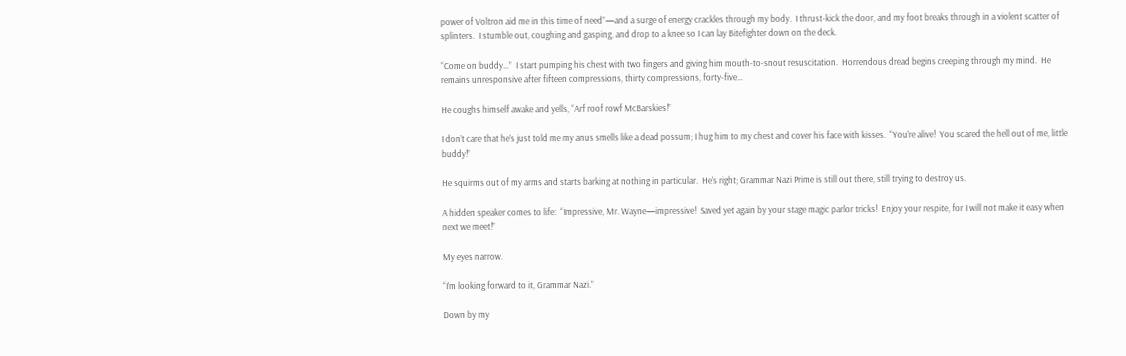power of Voltron aid me in this time of need”—and a surge of energy crackles through my body.  I thrust-kick the door, and my foot breaks through in a violent scatter of splinters.  I stumble out, coughing and gasping, and drop to a knee so I can lay Bitefighter down on the deck.

“Come on buddy…”  I start pumping his chest with two fingers and giving him mouth-to-snout resuscitation.  Horrendous dread begins creeping through my mind.  He remains unresponsive after fifteen compressions, thirty compressions, forty-five…

He coughs himself awake and yells, “Arf roof rowf McBarskies!”

I don’t care that he’s just told me my anus smells like a dead possum; I hug him to my chest and cover his face with kisses.  “You’re alive!  You scared the hell out of me, little buddy!”

He squirms out of my arms and starts barking at nothing in particular.  He’s right; Grammar Nazi Prime is still out there, still trying to destroy us.

A hidden speaker comes to life:  “Impressive, Mr. Wayne—impressive!  Saved yet again by your stage magic parlor tricks!  Enjoy your respite, for I will not make it easy when next we meet!”

My eyes narrow.

“I’m looking forward to it, Grammar Nazi.”

Down by my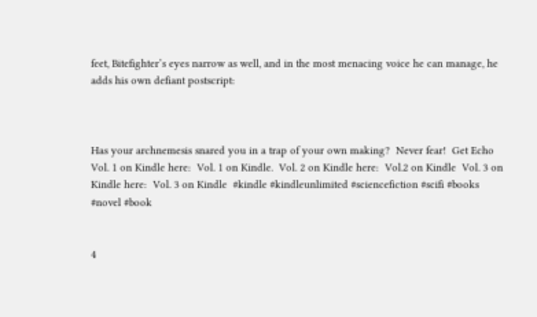feet, Bitefighter’s eyes narrow as well, and in the most menacing voice he can manage, he adds his own defiant postscript:



Has your archnemesis snared you in a trap of your own making?  Never fear!  Get Echo Vol. 1 on Kindle here:  Vol. 1 on Kindle.  Vol. 2 on Kindle here:  Vol.2 on Kindle  Vol. 3 on Kindle here:  Vol. 3 on Kindle  #kindle #kindleunlimited #sciencefiction #scifi #books #novel #book


4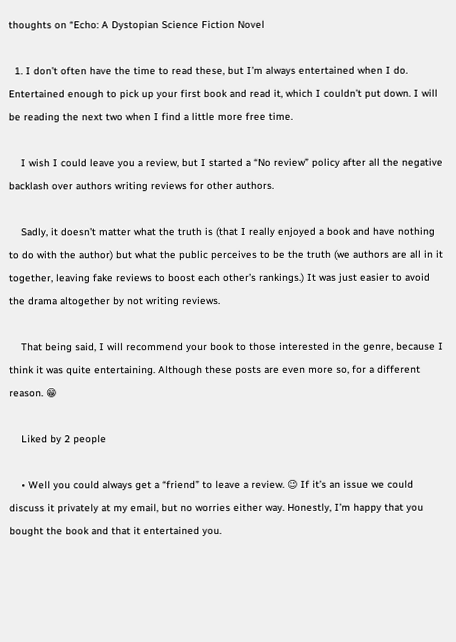thoughts on “Echo: A Dystopian Science Fiction Novel

  1. I don’t often have the time to read these, but I’m always entertained when I do. Entertained enough to pick up your first book and read it, which I couldn’t put down. I will be reading the next two when I find a little more free time.

    I wish I could leave you a review, but I started a “No review” policy after all the negative backlash over authors writing reviews for other authors.

    Sadly, it doesn’t matter what the truth is (that I really enjoyed a book and have nothing to do with the author) but what the public perceives to be the truth (we authors are all in it together, leaving fake reviews to boost each other’s rankings.) It was just easier to avoid the drama altogether by not writing reviews.

    That being said, I will recommend your book to those interested in the genre, because I think it was quite entertaining. Although these posts are even more so, for a different reason. 😁

    Liked by 2 people

    • Well you could always get a “friend” to leave a review. 😉 If it’s an issue we could discuss it privately at my email, but no worries either way. Honestly, I’m happy that you bought the book and that it entertained you.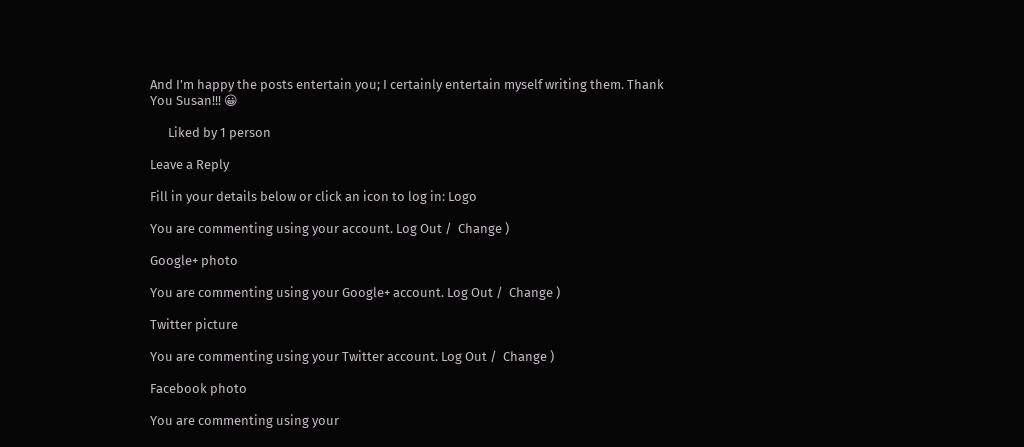And I’m happy the posts entertain you; I certainly entertain myself writing them. Thank You Susan!!! 😀

      Liked by 1 person

Leave a Reply

Fill in your details below or click an icon to log in: Logo

You are commenting using your account. Log Out /  Change )

Google+ photo

You are commenting using your Google+ account. Log Out /  Change )

Twitter picture

You are commenting using your Twitter account. Log Out /  Change )

Facebook photo

You are commenting using your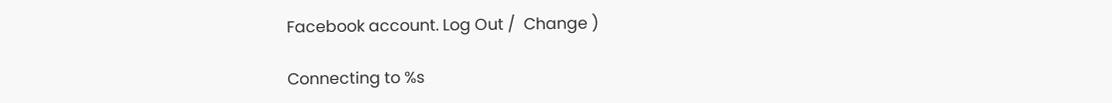Facebook account. Log Out /  Change )

Connecting to %s